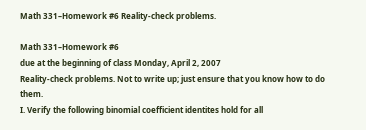Math 331–Homework #6 Reality-check problems.

Math 331–Homework #6
due at the beginning of class Monday, April 2, 2007
Reality-check problems. Not to write up; just ensure that you know how to do them.
I. Verify the following binomial coefficient identites hold for all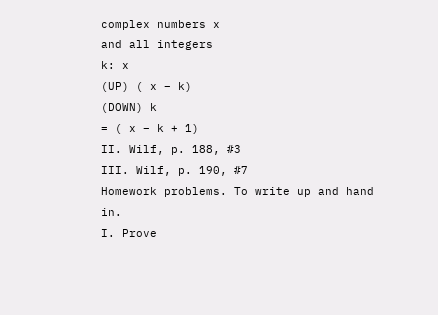complex numbers x
and all integers
k: x
(UP) ( x − k)
(DOWN) k
= ( x − k + 1)
II. Wilf, p. 188, #3
III. Wilf, p. 190, #7
Homework problems. To write up and hand in.
I. Prove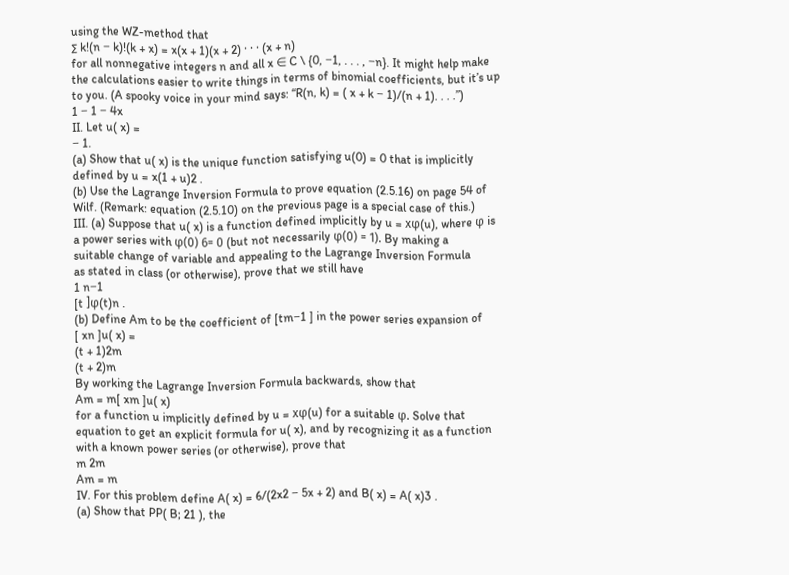using the WZ-method that
∑ k!(n − k)!(k + x) = x(x + 1)(x + 2) · · · (x + n)
for all nonnegative integers n and all x ∈ C \ {0, −1, . . . , −n}. It might help make
the calculations easier to write things in terms of binomial coefficients, but it’s up
to you. (A spooky voice in your mind says: “R(n, k) = ( x + k − 1)/(n + 1). . . .”)
1 − 1 − 4x
II. Let u( x) =
− 1.
(a) Show that u( x) is the unique function satisfying u(0) = 0 that is implicitly
defined by u = x(1 + u)2 .
(b) Use the Lagrange Inversion Formula to prove equation (2.5.16) on page 54 of
Wilf. (Remark: equation (2.5.10) on the previous page is a special case of this.)
III. (a) Suppose that u( x) is a function defined implicitly by u = xφ(u), where φ is
a power series with φ(0) 6= 0 (but not necessarily φ(0) = 1). By making a
suitable change of variable and appealing to the Lagrange Inversion Formula
as stated in class (or otherwise), prove that we still have
1 n−1
[t ]φ(t)n .
(b) Define Am to be the coefficient of [tm−1 ] in the power series expansion of
[ xn ]u( x) =
(t + 1)2m
(t + 2)m
By working the Lagrange Inversion Formula backwards, show that
Am = m[ xm ]u( x)
for a function u implicitly defined by u = xφ(u) for a suitable φ. Solve that
equation to get an explicit formula for u( x), and by recognizing it as a function
with a known power series (or otherwise), prove that
m 2m
Am = m
IV. For this problem define A( x) = 6/(2x2 − 5x + 2) and B( x) = A( x)3 .
(a) Show that PP( B; 21 ), the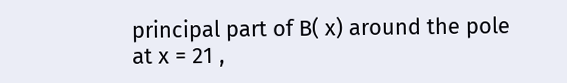principal part of B( x) around the pole at x = 21 ,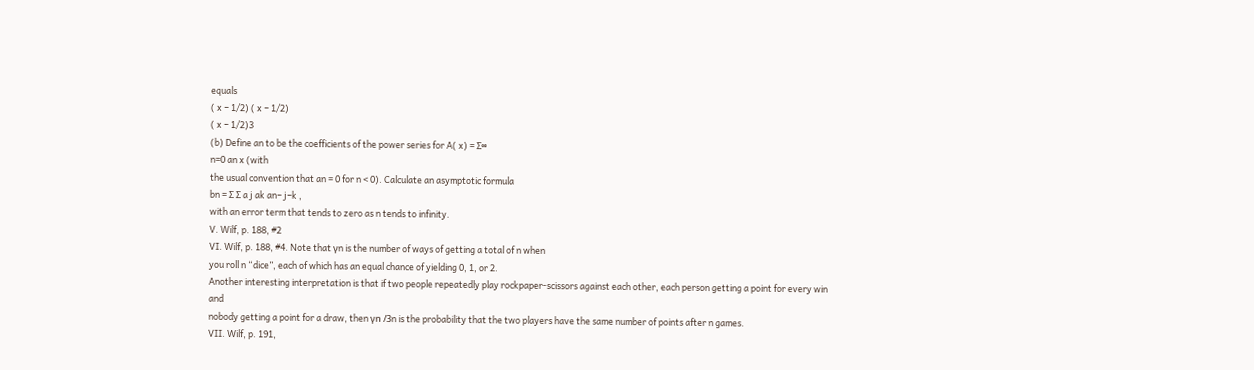equals
( x − 1/2) ( x − 1/2)
( x − 1/2)3
(b) Define an to be the coefficients of the power series for A( x) = ∑∞
n=0 an x (with
the usual convention that an = 0 for n < 0). Calculate an asymptotic formula
bn = ∑ ∑ a j ak an− j−k ,
with an error term that tends to zero as n tends to infinity.
V. Wilf, p. 188, #2
VI. Wilf, p. 188, #4. Note that γn is the number of ways of getting a total of n when
you roll n “dice”, each of which has an equal chance of yielding 0, 1, or 2.
Another interesting interpretation is that if two people repeatedly play rockpaper-scissors against each other, each person getting a point for every win and
nobody getting a point for a draw, then γn /3n is the probability that the two players have the same number of points after n games.
VII. Wilf, p. 191,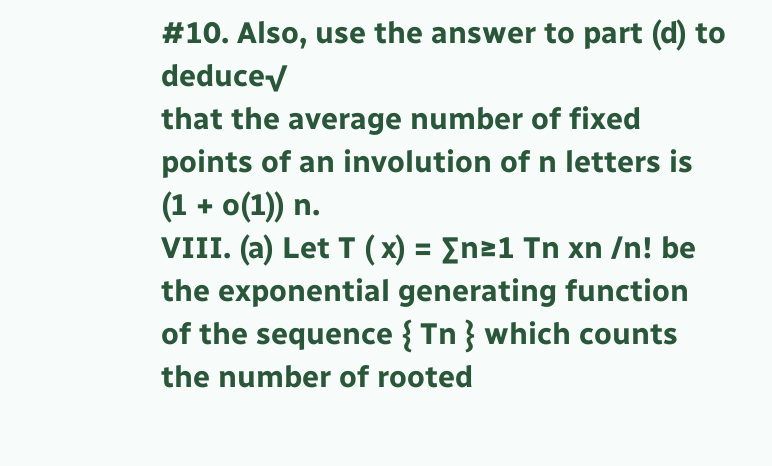#10. Also, use the answer to part (d) to deduce√
that the average number of fixed points of an involution of n letters is (1 + o(1)) n.
VIII. (a) Let T ( x) = ∑n≥1 Tn xn /n! be the exponential generating function of the sequence { Tn } which counts the number of rooted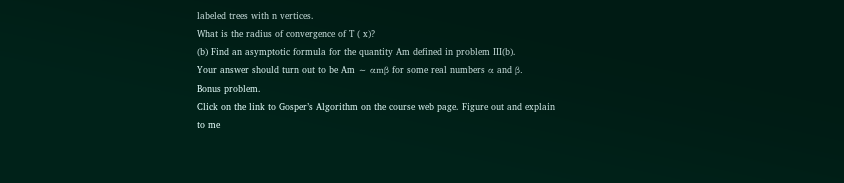labeled trees with n vertices.
What is the radius of convergence of T ( x)?
(b) Find an asymptotic formula for the quantity Am defined in problem III(b).
Your answer should turn out to be Am ∼ αmβ for some real numbers α and β.
Bonus problem.
Click on the link to Gosper’s Algorithm on the course web page. Figure out and explain
to me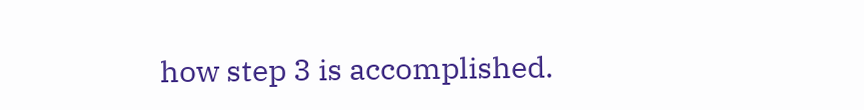how step 3 is accomplished.